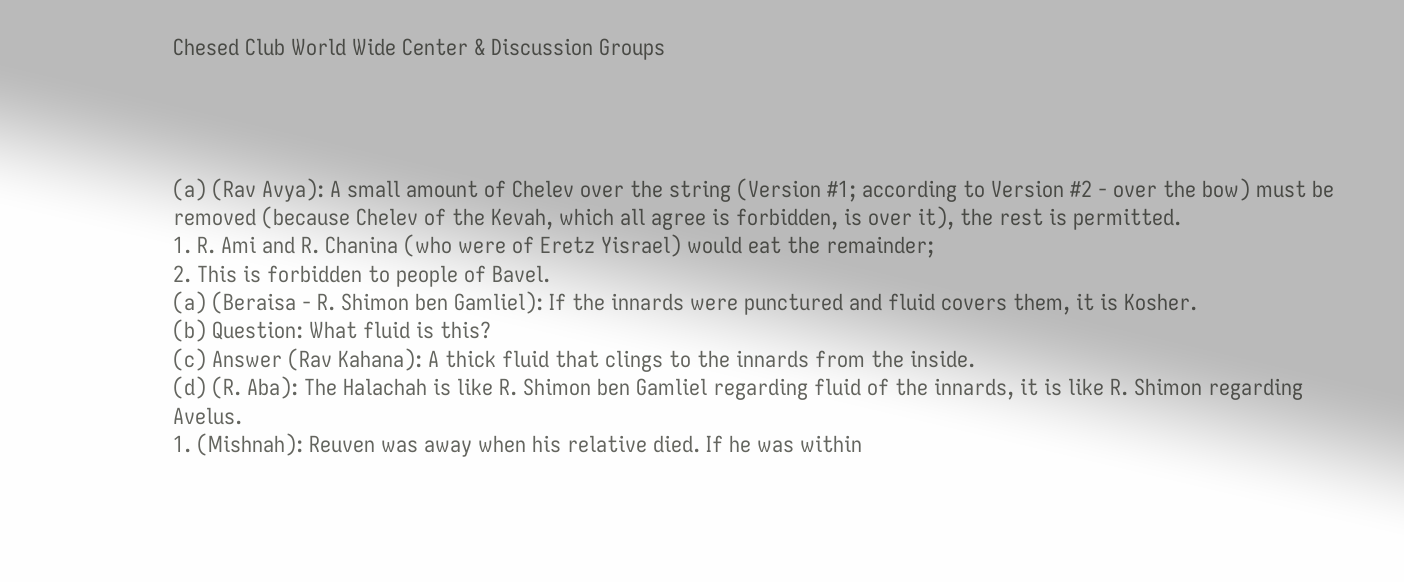Chesed Club World Wide Center & Discussion Groups




(a) (Rav Avya): A small amount of Chelev over the string (Version #1; according to Version #2 - over the bow) must be removed (because Chelev of the Kevah, which all agree is forbidden, is over it), the rest is permitted.
1. R. Ami and R. Chanina (who were of Eretz Yisrael) would eat the remainder;
2. This is forbidden to people of Bavel.
(a) (Beraisa - R. Shimon ben Gamliel): If the innards were punctured and fluid covers them, it is Kosher.
(b) Question: What fluid is this?
(c) Answer (Rav Kahana): A thick fluid that clings to the innards from the inside.
(d) (R. Aba): The Halachah is like R. Shimon ben Gamliel regarding fluid of the innards, it is like R. Shimon regarding Avelus.
1. (Mishnah): Reuven was away when his relative died. If he was within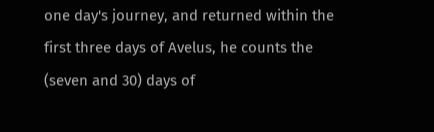one day's journey, and returned within the first three days of Avelus, he counts the (seven and 30) days of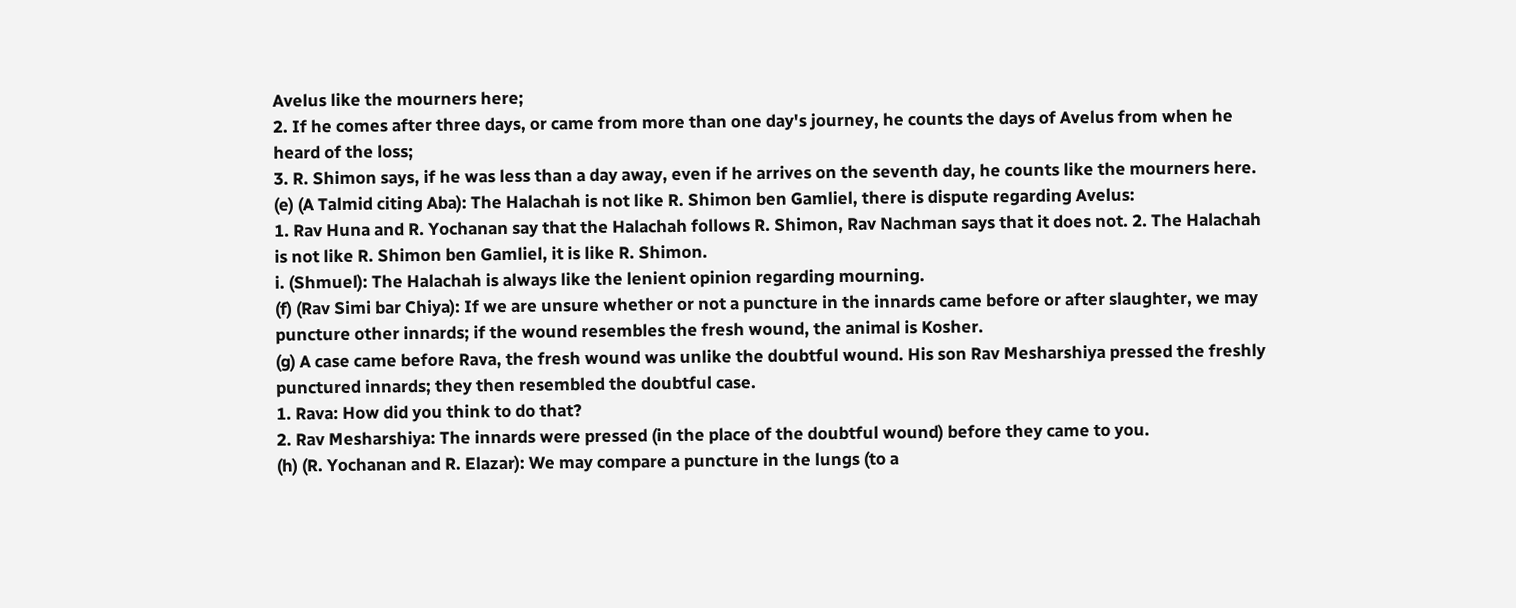Avelus like the mourners here;
2. If he comes after three days, or came from more than one day's journey, he counts the days of Avelus from when he heard of the loss;
3. R. Shimon says, if he was less than a day away, even if he arrives on the seventh day, he counts like the mourners here.
(e) (A Talmid citing Aba): The Halachah is not like R. Shimon ben Gamliel, there is dispute regarding Avelus:
1. Rav Huna and R. Yochanan say that the Halachah follows R. Shimon, Rav Nachman says that it does not. 2. The Halachah is not like R. Shimon ben Gamliel, it is like R. Shimon.
i. (Shmuel): The Halachah is always like the lenient opinion regarding mourning.
(f) (Rav Simi bar Chiya): If we are unsure whether or not a puncture in the innards came before or after slaughter, we may puncture other innards; if the wound resembles the fresh wound, the animal is Kosher.
(g) A case came before Rava, the fresh wound was unlike the doubtful wound. His son Rav Mesharshiya pressed the freshly punctured innards; they then resembled the doubtful case.
1. Rava: How did you think to do that?
2. Rav Mesharshiya: The innards were pressed (in the place of the doubtful wound) before they came to you.
(h) (R. Yochanan and R. Elazar): We may compare a puncture in the lungs (to a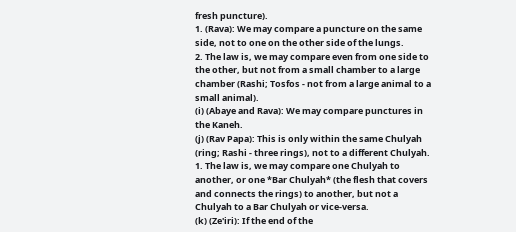fresh puncture).
1. (Rava): We may compare a puncture on the same side, not to one on the other side of the lungs.
2. The law is, we may compare even from one side to the other, but not from a small chamber to a large chamber (Rashi; Tosfos - not from a large animal to a small animal).
(i) (Abaye and Rava): We may compare punctures in the Kaneh.
(j) (Rav Papa): This is only within the same Chulyah (ring; Rashi - three rings), not to a different Chulyah.
1. The law is, we may compare one Chulyah to another, or one *Bar Chulyah* (the flesh that covers and connects the rings) to another, but not a Chulyah to a Bar Chulyah or vice-versa.
(k) (Ze'iri): If the end of the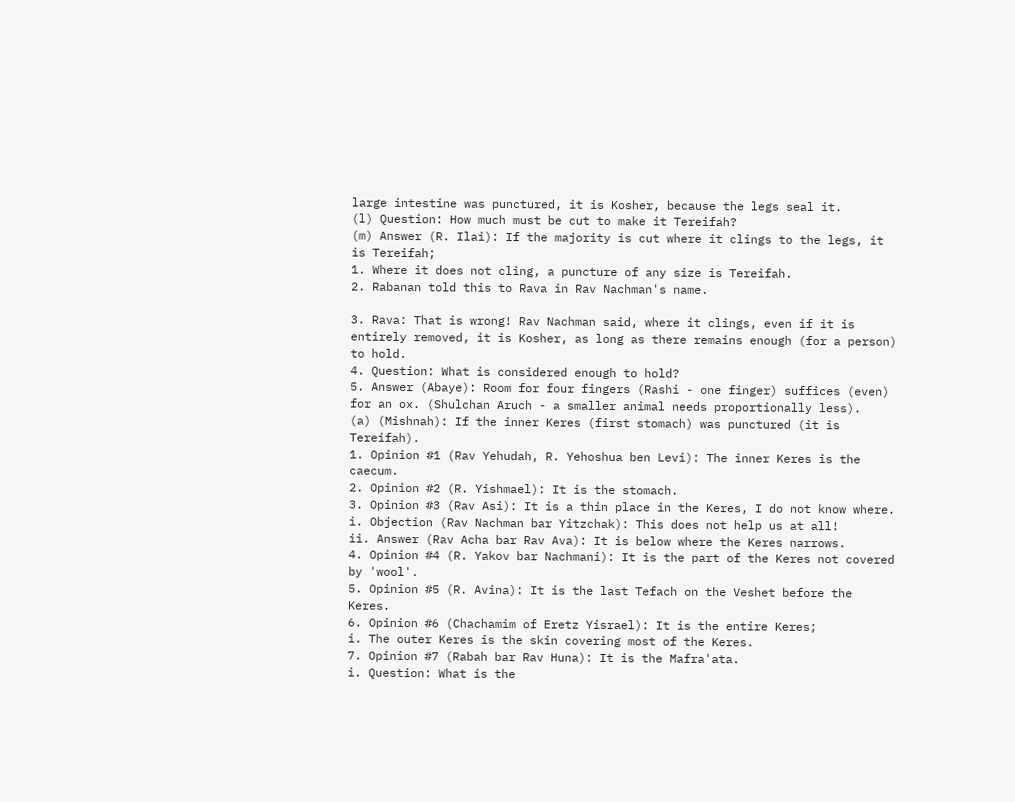large intestine was punctured, it is Kosher, because the legs seal it.
(l) Question: How much must be cut to make it Tereifah?
(m) Answer (R. Ilai): If the majority is cut where it clings to the legs, it is Tereifah;
1. Where it does not cling, a puncture of any size is Tereifah.
2. Rabanan told this to Rava in Rav Nachman's name.

3. Rava: That is wrong! Rav Nachman said, where it clings, even if it is entirely removed, it is Kosher, as long as there remains enough (for a person) to hold.
4. Question: What is considered enough to hold?
5. Answer (Abaye): Room for four fingers (Rashi - one finger) suffices (even) for an ox. (Shulchan Aruch - a smaller animal needs proportionally less).
(a) (Mishnah): If the inner Keres (first stomach) was punctured (it is Tereifah).
1. Opinion #1 (Rav Yehudah, R. Yehoshua ben Levi): The inner Keres is the caecum.
2. Opinion #2 (R. Yishmael): It is the stomach.
3. Opinion #3 (Rav Asi): It is a thin place in the Keres, I do not know where.
i. Objection (Rav Nachman bar Yitzchak): This does not help us at all!
ii. Answer (Rav Acha bar Rav Ava): It is below where the Keres narrows.
4. Opinion #4 (R. Yakov bar Nachmani): It is the part of the Keres not covered by 'wool'.
5. Opinion #5 (R. Avina): It is the last Tefach on the Veshet before the Keres.
6. Opinion #6 (Chachamim of Eretz Yisrael): It is the entire Keres;
i. The outer Keres is the skin covering most of the Keres.
7. Opinion #7 (Rabah bar Rav Huna): It is the Mafra'ata.
i. Question: What is the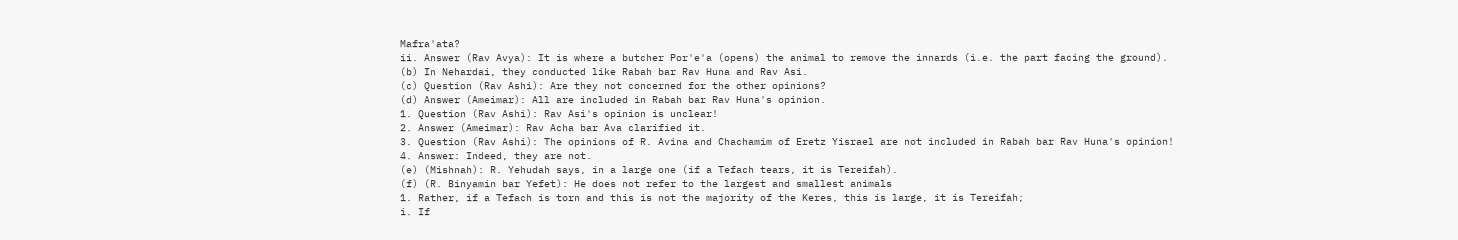Mafra'ata?
ii. Answer (Rav Avya): It is where a butcher Por'e'a (opens) the animal to remove the innards (i.e. the part facing the ground).
(b) In Nehardai, they conducted like Rabah bar Rav Huna and Rav Asi.
(c) Question (Rav Ashi): Are they not concerned for the other opinions?
(d) Answer (Ameimar): All are included in Rabah bar Rav Huna's opinion.
1. Question (Rav Ashi): Rav Asi's opinion is unclear!
2. Answer (Ameimar): Rav Acha bar Ava clarified it.
3. Question (Rav Ashi): The opinions of R. Avina and Chachamim of Eretz Yisrael are not included in Rabah bar Rav Huna's opinion!
4. Answer: Indeed, they are not.
(e) (Mishnah): R. Yehudah says, in a large one (if a Tefach tears, it is Tereifah).
(f) (R. Binyamin bar Yefet): He does not refer to the largest and smallest animals
1. Rather, if a Tefach is torn and this is not the majority of the Keres, this is large, it is Tereifah;
i. If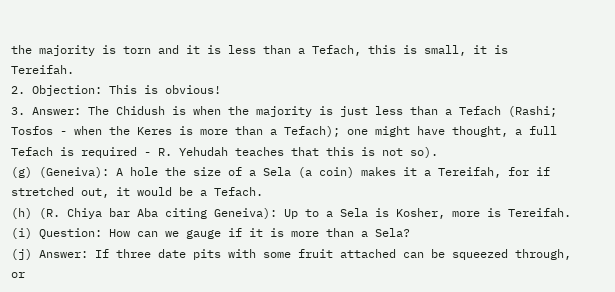the majority is torn and it is less than a Tefach, this is small, it is Tereifah.
2. Objection: This is obvious!
3. Answer: The Chidush is when the majority is just less than a Tefach (Rashi; Tosfos - when the Keres is more than a Tefach); one might have thought, a full Tefach is required - R. Yehudah teaches that this is not so).
(g) (Geneiva): A hole the size of a Sela (a coin) makes it a Tereifah, for if stretched out, it would be a Tefach.
(h) (R. Chiya bar Aba citing Geneiva): Up to a Sela is Kosher, more is Tereifah.
(i) Question: How can we gauge if it is more than a Sela?
(j) Answer: If three date pits with some fruit attached can be squeezed through, or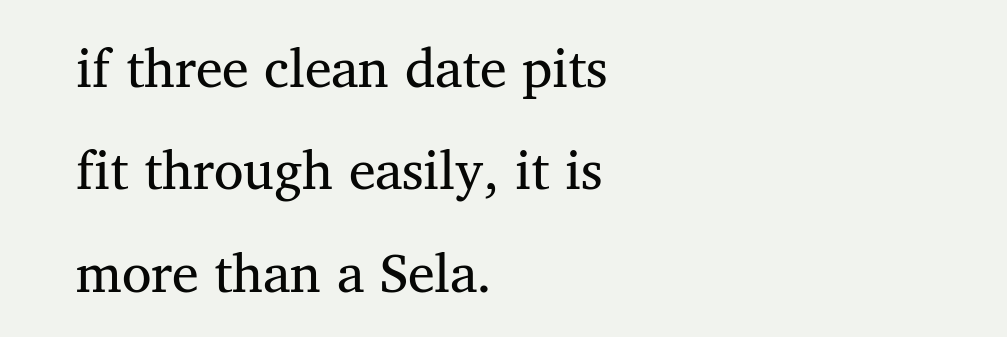if three clean date pits fit through easily, it is more than a Sela.